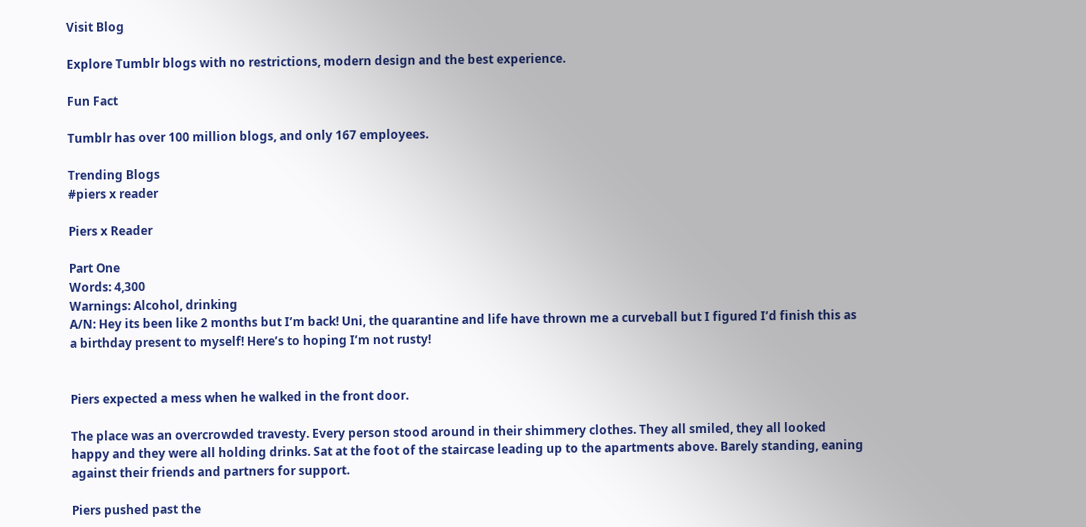Visit Blog

Explore Tumblr blogs with no restrictions, modern design and the best experience.

Fun Fact

Tumblr has over 100 million blogs, and only 167 employees.

Trending Blogs
#piers x reader

Piers x Reader

Part One
Words: 4,300
Warnings: Alcohol, drinking
A/N: Hey its been like 2 months but I’m back! Uni, the quarantine and life have thrown me a curveball but I figured I’d finish this as a birthday present to myself! Here’s to hoping I’m not rusty!


Piers expected a mess when he walked in the front door.

The place was an overcrowded travesty. Every person stood around in their shimmery clothes. They all smiled, they all looked happy and they were all holding drinks. Sat at the foot of the staircase leading up to the apartments above. Barely standing, eaning against their friends and partners for support.

Piers pushed past the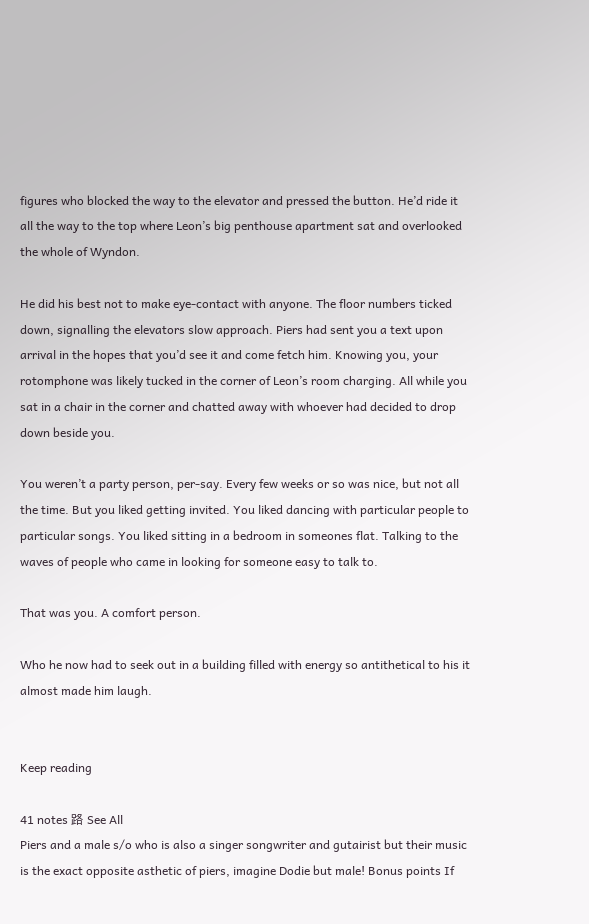figures who blocked the way to the elevator and pressed the button. He’d ride it all the way to the top where Leon’s big penthouse apartment sat and overlooked the whole of Wyndon.

He did his best not to make eye-contact with anyone. The floor numbers ticked down, signalling the elevators slow approach. Piers had sent you a text upon arrival in the hopes that you’d see it and come fetch him. Knowing you, your rotomphone was likely tucked in the corner of Leon’s room charging. All while you sat in a chair in the corner and chatted away with whoever had decided to drop down beside you.

You weren’t a party person, per-say. Every few weeks or so was nice, but not all the time. But you liked getting invited. You liked dancing with particular people to particular songs. You liked sitting in a bedroom in someones flat. Talking to the waves of people who came in looking for someone easy to talk to.

That was you. A comfort person.

Who he now had to seek out in a building filled with energy so antithetical to his it almost made him laugh.


Keep reading

41 notes 路 See All
Piers and a male s/o who is also a singer songwriter and gutairist but their music is the exact opposite asthetic of piers, imagine Dodie but male! Bonus points If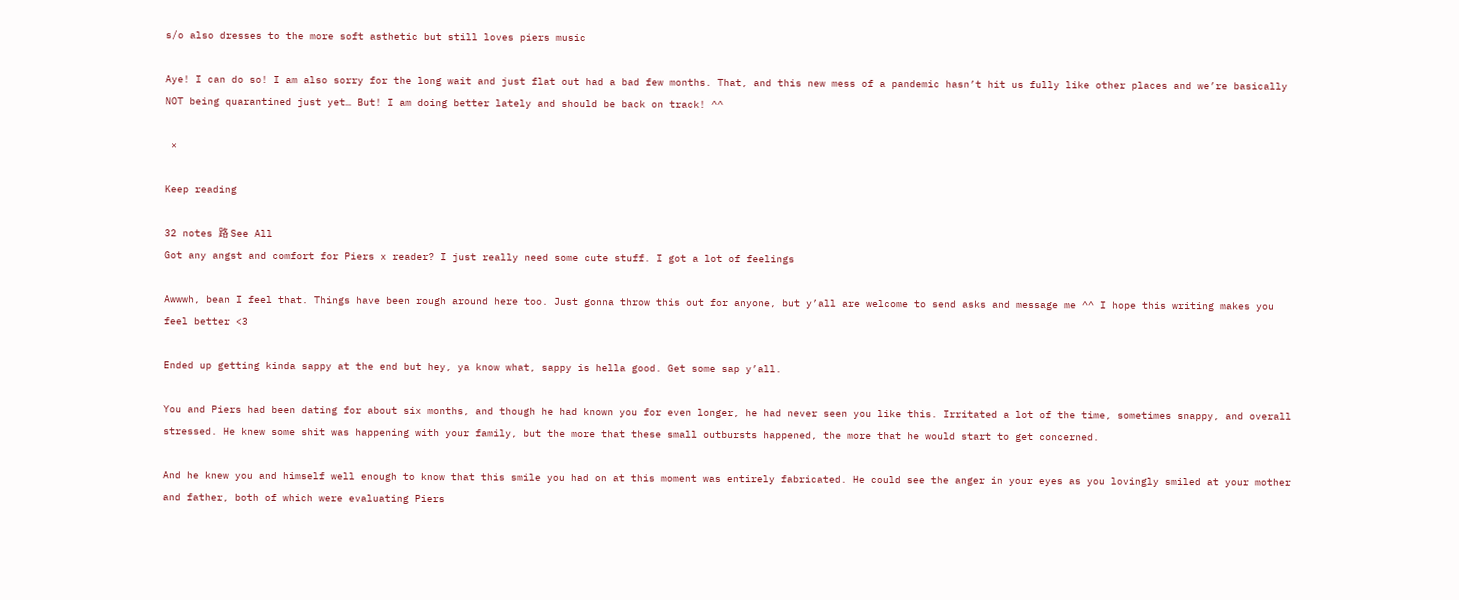s/o also dresses to the more soft asthetic but still loves piers music

Aye! I can do so! I am also sorry for the long wait and just flat out had a bad few months. That, and this new mess of a pandemic hasn’t hit us fully like other places and we’re basically NOT being quarantined just yet… But! I am doing better lately and should be back on track! ^^

 ×

Keep reading

32 notes 路 See All
Got any angst and comfort for Piers x reader? I just really need some cute stuff. I got a lot of feelings

Awwwh, bean I feel that. Things have been rough around here too. Just gonna throw this out for anyone, but y’all are welcome to send asks and message me ^^ I hope this writing makes you feel better <3

Ended up getting kinda sappy at the end but hey, ya know what, sappy is hella good. Get some sap y’all.

You and Piers had been dating for about six months, and though he had known you for even longer, he had never seen you like this. Irritated a lot of the time, sometimes snappy, and overall stressed. He knew some shit was happening with your family, but the more that these small outbursts happened, the more that he would start to get concerned.

And he knew you and himself well enough to know that this smile you had on at this moment was entirely fabricated. He could see the anger in your eyes as you lovingly smiled at your mother and father, both of which were evaluating Piers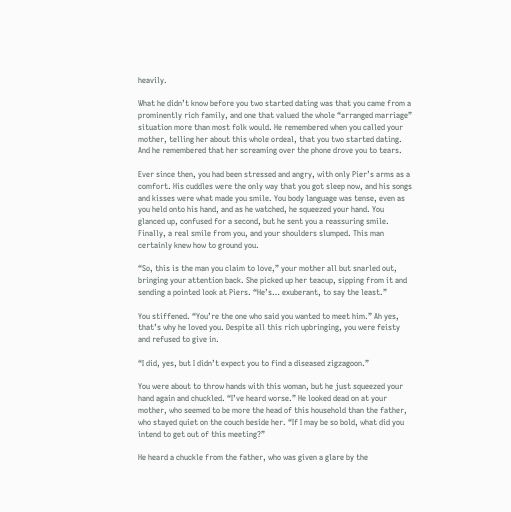heavily.

What he didn’t know before you two started dating was that you came from a prominently rich family, and one that valued the whole “arranged marriage” situation more than most folk would. He remembered when you called your mother, telling her about this whole ordeal, that you two started dating. And he remembered that her screaming over the phone drove you to tears.

Ever since then, you had been stressed and angry, with only Pier’s arms as a comfort. His cuddles were the only way that you got sleep now, and his songs and kisses were what made you smile. You body language was tense, even as you held onto his hand, and as he watched, he squeezed your hand. You glanced up, confused for a second, but he sent you a reassuring smile. Finally, a real smile from you, and your shoulders slumped. This man certainly knew how to ground you.

“So, this is the man you claim to love,” your mother all but snarled out, bringing your attention back. She picked up her teacup, sipping from it and sending a pointed look at Piers. “He’s… exuberant, to say the least.”

You stiffened. “You’re the one who said you wanted to meet him.” Ah yes, that’s why he loved you. Despite all this rich upbringing, you were feisty and refused to give in.

“I did, yes, but I didn’t expect you to find a diseased zigzagoon.”

You were about to throw hands with this woman, but he just squeezed your hand again and chuckled. “I’ve heard worse.” He looked dead on at your mother, who seemed to be more the head of this household than the father, who stayed quiet on the couch beside her. “If I may be so bold, what did you intend to get out of this meeting?”

He heard a chuckle from the father, who was given a glare by the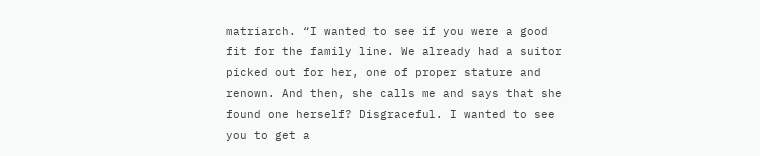matriarch. “I wanted to see if you were a good fit for the family line. We already had a suitor picked out for her, one of proper stature and renown. And then, she calls me and says that she found one herself? Disgraceful. I wanted to see you to get a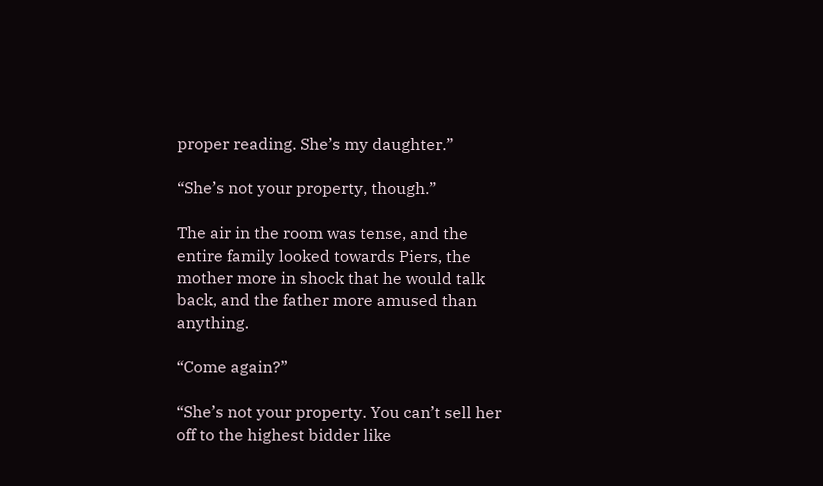proper reading. She’s my daughter.”

“She’s not your property, though.”

The air in the room was tense, and the entire family looked towards Piers, the mother more in shock that he would talk back, and the father more amused than anything.

“Come again?”

“She’s not your property. You can’t sell her off to the highest bidder like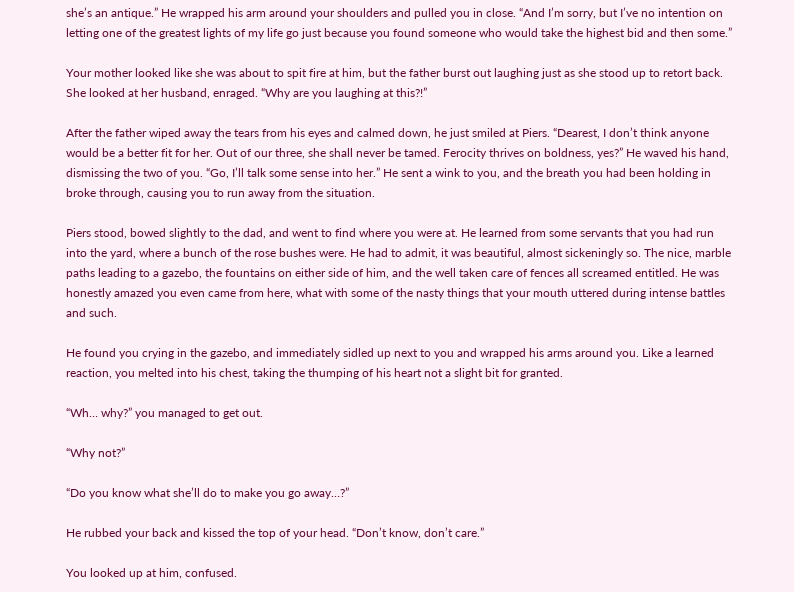she’s an antique.” He wrapped his arm around your shoulders and pulled you in close. “And I’m sorry, but I’ve no intention on letting one of the greatest lights of my life go just because you found someone who would take the highest bid and then some.”

Your mother looked like she was about to spit fire at him, but the father burst out laughing just as she stood up to retort back. She looked at her husband, enraged. “Why are you laughing at this?!”

After the father wiped away the tears from his eyes and calmed down, he just smiled at Piers. “Dearest, I don’t think anyone would be a better fit for her. Out of our three, she shall never be tamed. Ferocity thrives on boldness, yes?” He waved his hand, dismissing the two of you. “Go, I’ll talk some sense into her.” He sent a wink to you, and the breath you had been holding in broke through, causing you to run away from the situation.

Piers stood, bowed slightly to the dad, and went to find where you were at. He learned from some servants that you had run into the yard, where a bunch of the rose bushes were. He had to admit, it was beautiful, almost sickeningly so. The nice, marble paths leading to a gazebo, the fountains on either side of him, and the well taken care of fences all screamed entitled. He was honestly amazed you even came from here, what with some of the nasty things that your mouth uttered during intense battles and such.

He found you crying in the gazebo, and immediately sidled up next to you and wrapped his arms around you. Like a learned reaction, you melted into his chest, taking the thumping of his heart not a slight bit for granted.

“Wh… why?” you managed to get out.

“Why not?”

“Do you know what she’ll do to make you go away…?”

He rubbed your back and kissed the top of your head. “Don’t know, don’t care.”

You looked up at him, confused.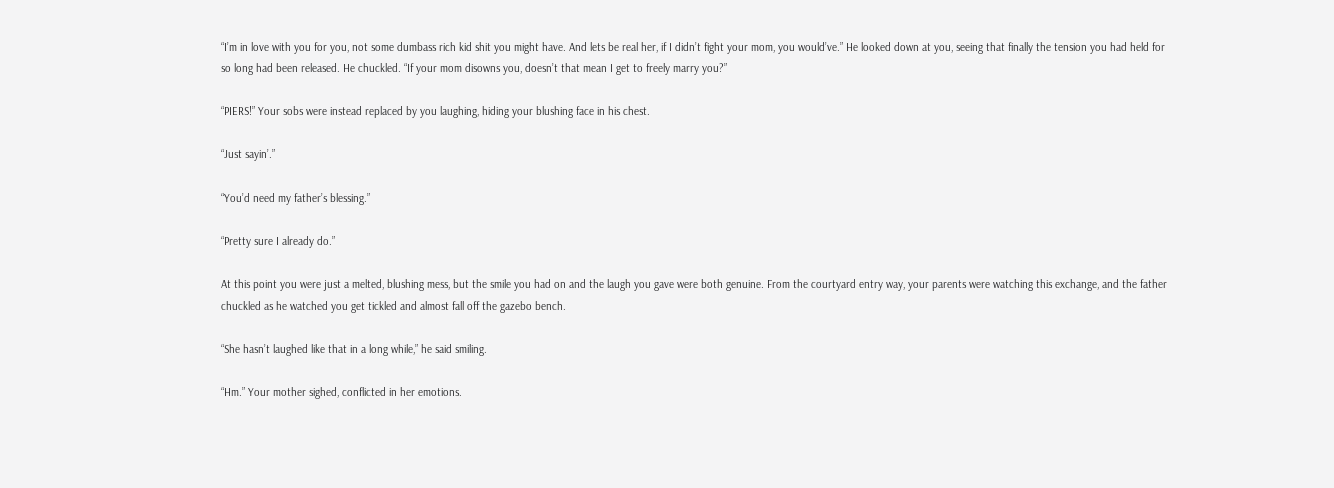“I’m in love with you for you, not some dumbass rich kid shit you might have. And lets be real her, if I didn’t fight your mom, you would’ve.” He looked down at you, seeing that finally the tension you had held for so long had been released. He chuckled. “If your mom disowns you, doesn’t that mean I get to freely marry you?”

“PIERS!” Your sobs were instead replaced by you laughing, hiding your blushing face in his chest.

“Just sayin’.”

“You’d need my father’s blessing.”

“Pretty sure I already do.”

At this point you were just a melted, blushing mess, but the smile you had on and the laugh you gave were both genuine. From the courtyard entry way, your parents were watching this exchange, and the father chuckled as he watched you get tickled and almost fall off the gazebo bench.

“She hasn’t laughed like that in a long while,” he said smiling.

“Hm.” Your mother sighed, conflicted in her emotions.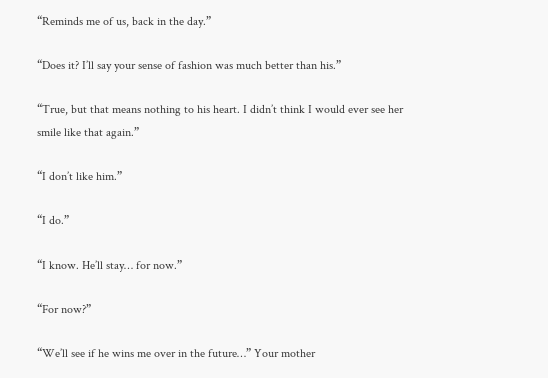“Reminds me of us, back in the day.”

“Does it? I’ll say your sense of fashion was much better than his.”

“True, but that means nothing to his heart. I didn’t think I would ever see her smile like that again.”

“I don’t like him.”

“I do.”

“I know. He’ll stay… for now.”

“For now?”

“We’ll see if he wins me over in the future…” Your mother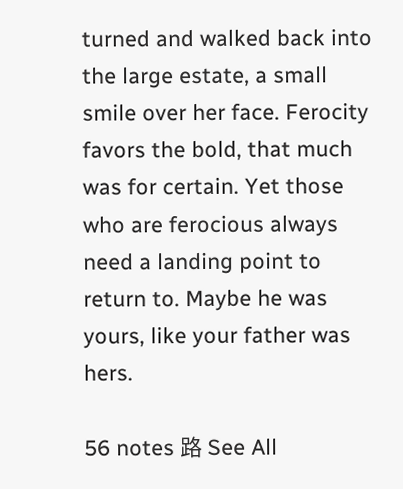turned and walked back into the large estate, a small smile over her face. Ferocity favors the bold, that much was for certain. Yet those who are ferocious always need a landing point to return to. Maybe he was yours, like your father was hers.

56 notes 路 See All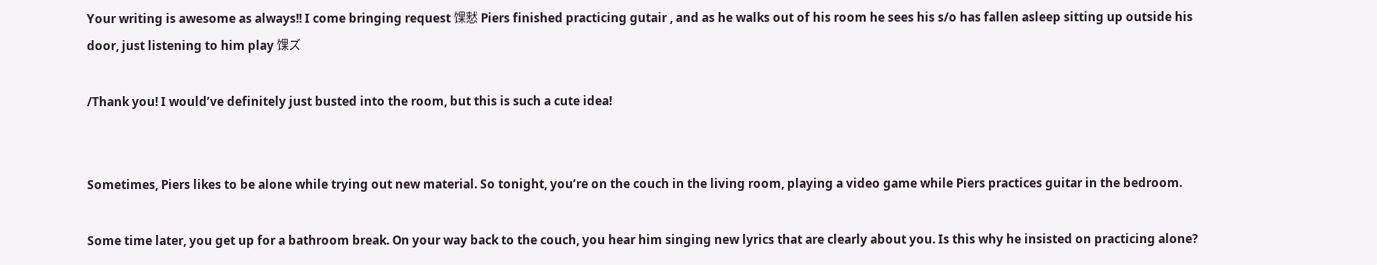Your writing is awesome as always!! I come bringing request 馃憖 Piers finished practicing gutair , and as he walks out of his room he sees his s/o has fallen asleep sitting up outside his door, just listening to him play 馃ズ

/Thank you! I would’ve definitely just busted into the room, but this is such a cute idea!


Sometimes, Piers likes to be alone while trying out new material. So tonight, you’re on the couch in the living room, playing a video game while Piers practices guitar in the bedroom.

Some time later, you get up for a bathroom break. On your way back to the couch, you hear him singing new lyrics that are clearly about you. Is this why he insisted on practicing alone?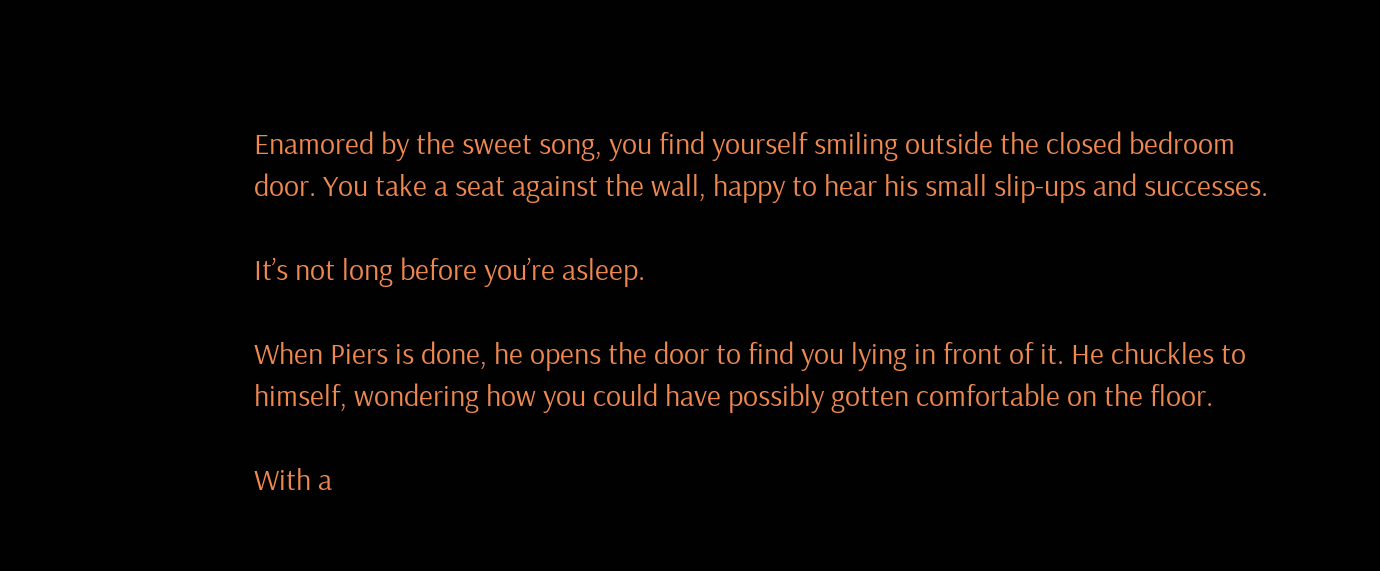Enamored by the sweet song, you find yourself smiling outside the closed bedroom door. You take a seat against the wall, happy to hear his small slip-ups and successes.

It’s not long before you’re asleep.

When Piers is done, he opens the door to find you lying in front of it. He chuckles to himself, wondering how you could have possibly gotten comfortable on the floor.

With a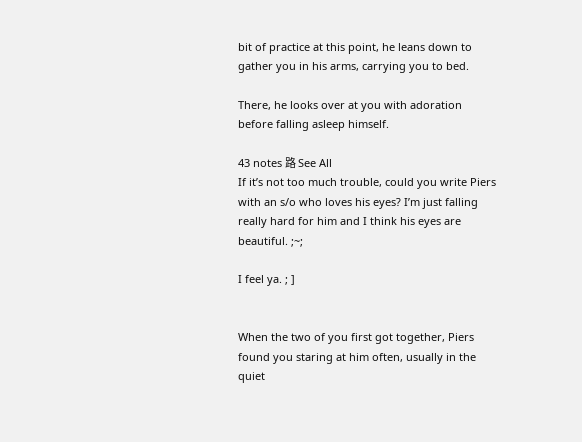bit of practice at this point, he leans down to gather you in his arms, carrying you to bed.

There, he looks over at you with adoration before falling asleep himself.

43 notes 路 See All
If it’s not too much trouble, could you write Piers with an s/o who loves his eyes? I’m just falling really hard for him and I think his eyes are beautiful. ;~;

I feel ya. ; ]


When the two of you first got together, Piers found you staring at him often, usually in the quiet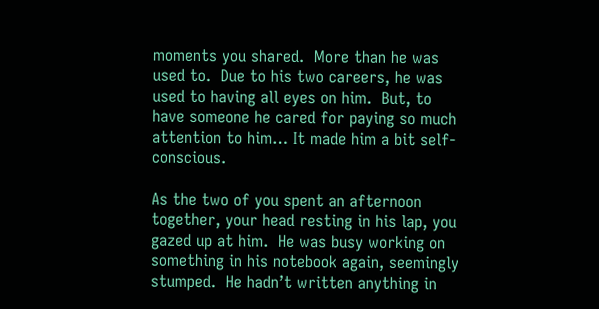moments you shared.  More than he was used to.  Due to his two careers, he was used to having all eyes on him.  But, to have someone he cared for paying so much attention to him… It made him a bit self-conscious.

As the two of you spent an afternoon together, your head resting in his lap, you gazed up at him.  He was busy working on something in his notebook again, seemingly stumped.  He hadn’t written anything in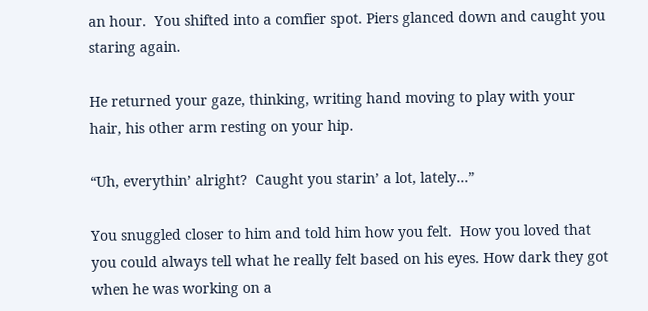an hour.  You shifted into a comfier spot. Piers glanced down and caught you staring again.

He returned your gaze, thinking, writing hand moving to play with your hair, his other arm resting on your hip.

“Uh, everythin’ alright?  Caught you starin’ a lot, lately…”

You snuggled closer to him and told him how you felt.  How you loved that you could always tell what he really felt based on his eyes. How dark they got when he was working on a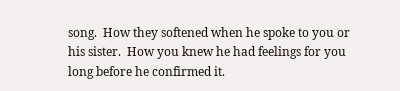song.  How they softened when he spoke to you or his sister.  How you knew he had feelings for you long before he confirmed it.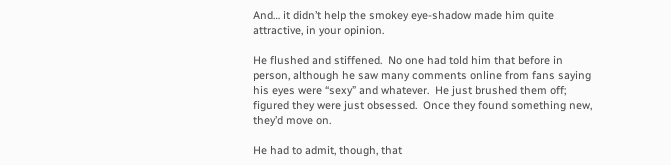And… it didn’t help the smokey eye-shadow made him quite attractive, in your opinion.

He flushed and stiffened.  No one had told him that before in person, although he saw many comments online from fans saying his eyes were “sexy” and whatever.  He just brushed them off; figured they were just obsessed.  Once they found something new, they’d move on.

He had to admit, though, that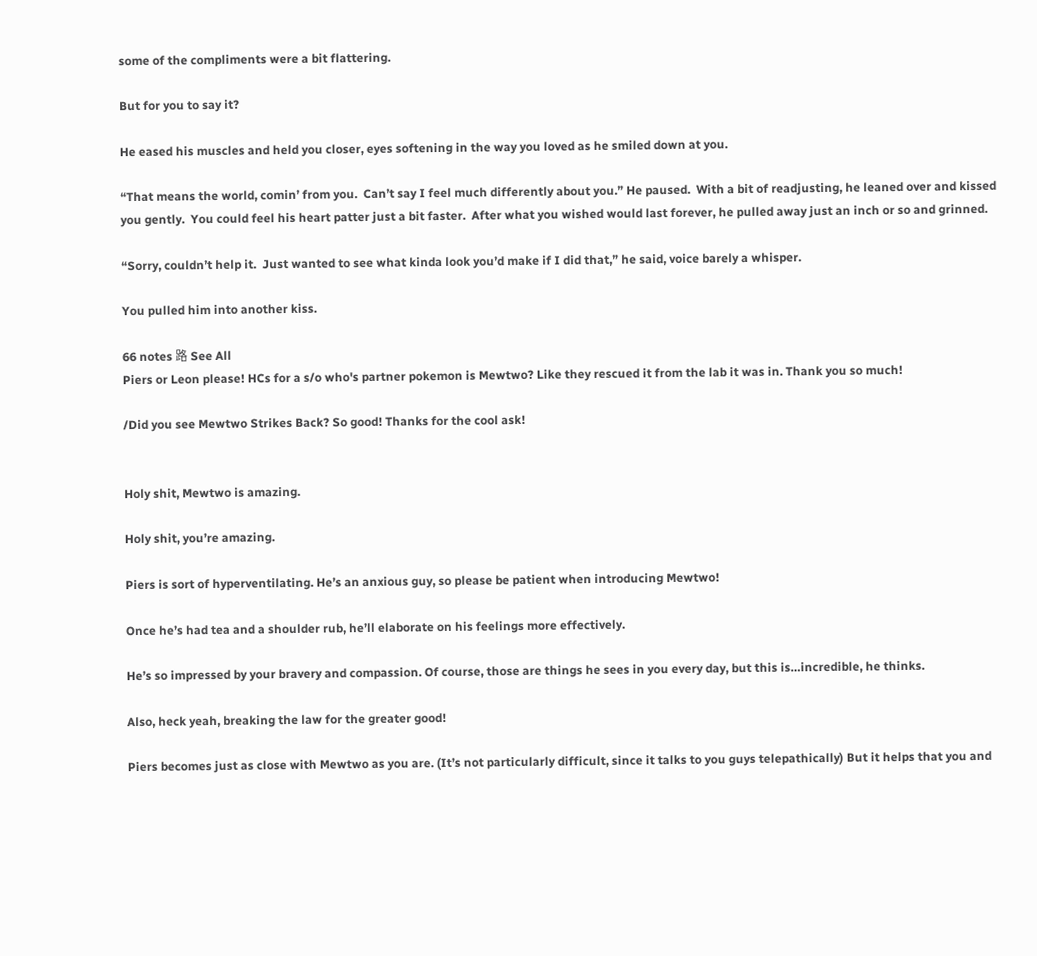some of the compliments were a bit flattering.

But for you to say it?

He eased his muscles and held you closer, eyes softening in the way you loved as he smiled down at you.

“That means the world, comin’ from you.  Can’t say I feel much differently about you.” He paused.  With a bit of readjusting, he leaned over and kissed you gently.  You could feel his heart patter just a bit faster.  After what you wished would last forever, he pulled away just an inch or so and grinned.

“Sorry, couldn’t help it.  Just wanted to see what kinda look you’d make if I did that,” he said, voice barely a whisper.

You pulled him into another kiss.

66 notes 路 See All
Piers or Leon please! HCs for a s/o who's partner pokemon is Mewtwo? Like they rescued it from the lab it was in. Thank you so much!

/Did you see Mewtwo Strikes Back? So good! Thanks for the cool ask!


Holy shit, Mewtwo is amazing.

Holy shit, you’re amazing.

Piers is sort of hyperventilating. He’s an anxious guy, so please be patient when introducing Mewtwo!

Once he’s had tea and a shoulder rub, he’ll elaborate on his feelings more effectively.

He’s so impressed by your bravery and compassion. Of course, those are things he sees in you every day, but this is…incredible, he thinks.

Also, heck yeah, breaking the law for the greater good!

Piers becomes just as close with Mewtwo as you are. (It’s not particularly difficult, since it talks to you guys telepathically) But it helps that you and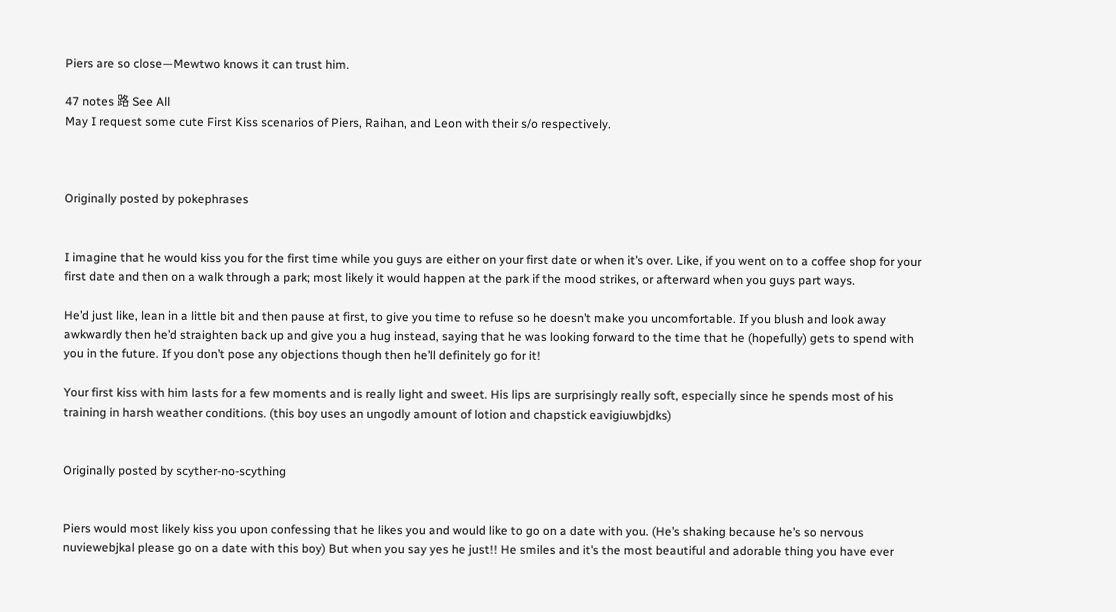Piers are so close—Mewtwo knows it can trust him.

47 notes 路 See All
May I request some cute First Kiss scenarios of Piers, Raihan, and Leon with their s/o respectively.



Originally posted by pokephrases


I imagine that he would kiss you for the first time while you guys are either on your first date or when it’s over. Like, if you went on to a coffee shop for your first date and then on a walk through a park; most likely it would happen at the park if the mood strikes, or afterward when you guys part ways.

He’d just like, lean in a little bit and then pause at first, to give you time to refuse so he doesn’t make you uncomfortable. If you blush and look away awkwardly then he’d straighten back up and give you a hug instead, saying that he was looking forward to the time that he (hopefully) gets to spend with you in the future. If you don’t pose any objections though then he’ll definitely go for it!

Your first kiss with him lasts for a few moments and is really light and sweet. His lips are surprisingly really soft, especially since he spends most of his training in harsh weather conditions. (this boy uses an ungodly amount of lotion and chapstick eavigiuwbjdks)


Originally posted by scyther-no-scything


Piers would most likely kiss you upon confessing that he likes you and would like to go on a date with you. (He’s shaking because he’s so nervous nuviewebjkal please go on a date with this boy) But when you say yes he just!! He smiles and it’s the most beautiful and adorable thing you have ever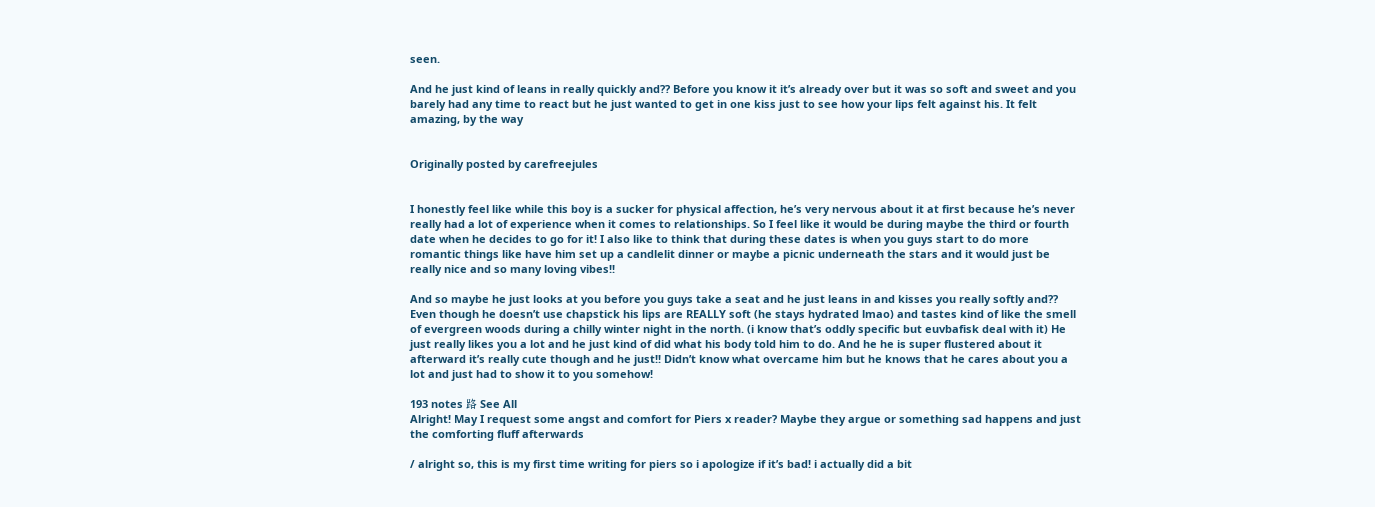seen.

And he just kind of leans in really quickly and?? Before you know it it’s already over but it was so soft and sweet and you barely had any time to react but he just wanted to get in one kiss just to see how your lips felt against his. It felt amazing, by the way


Originally posted by carefreejules


I honestly feel like while this boy is a sucker for physical affection, he’s very nervous about it at first because he’s never really had a lot of experience when it comes to relationships. So I feel like it would be during maybe the third or fourth date when he decides to go for it! I also like to think that during these dates is when you guys start to do more romantic things like have him set up a candlelit dinner or maybe a picnic underneath the stars and it would just be really nice and so many loving vibes!!

And so maybe he just looks at you before you guys take a seat and he just leans in and kisses you really softly and?? Even though he doesn’t use chapstick his lips are REALLY soft (he stays hydrated lmao) and tastes kind of like the smell of evergreen woods during a chilly winter night in the north. (i know that’s oddly specific but euvbafisk deal with it) He just really likes you a lot and he just kind of did what his body told him to do. And he he is super flustered about it afterward it’s really cute though and he just!! Didn’t know what overcame him but he knows that he cares about you a lot and just had to show it to you somehow!

193 notes 路 See All
Alright! May I request some angst and comfort for Piers x reader? Maybe they argue or something sad happens and just the comforting fluff afterwards

/ alright so, this is my first time writing for piers so i apologize if it’s bad! i actually did a bit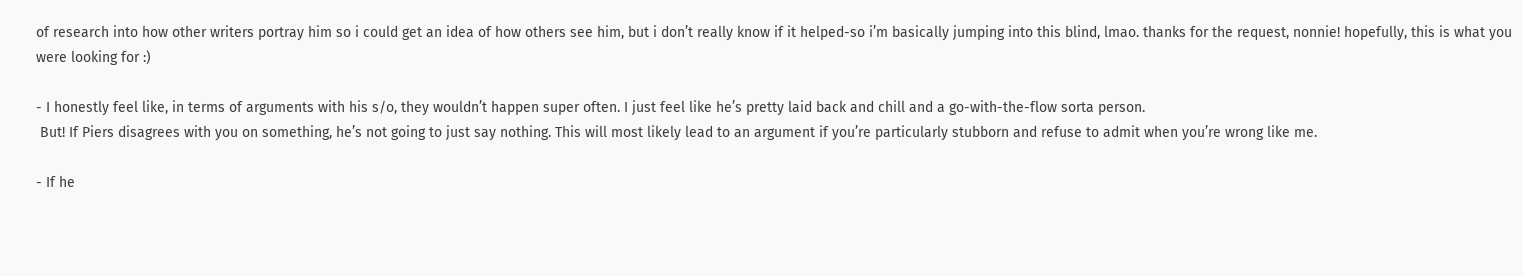of research into how other writers portray him so i could get an idea of how others see him, but i don’t really know if it helped-so i’m basically jumping into this blind, lmao. thanks for the request, nonnie! hopefully, this is what you were looking for :)

- I honestly feel like, in terms of arguments with his s/o, they wouldn’t happen super often. I just feel like he’s pretty laid back and chill and a go-with-the-flow sorta person.
 But! If Piers disagrees with you on something, he’s not going to just say nothing. This will most likely lead to an argument if you’re particularly stubborn and refuse to admit when you’re wrong like me.

- If he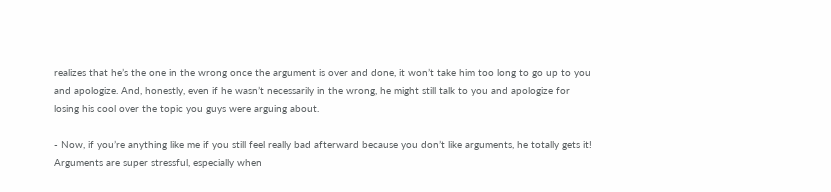realizes that he’s the one in the wrong once the argument is over and done, it won’t take him too long to go up to you and apologize. And, honestly, even if he wasn’t necessarily in the wrong, he might still talk to you and apologize for losing his cool over the topic you guys were arguing about.

- Now, if you’re anything like me if you still feel really bad afterward because you don’t like arguments, he totally gets it! Arguments are super stressful, especially when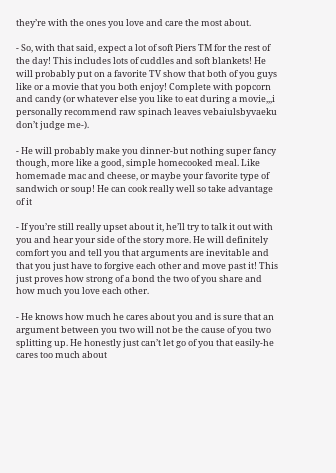they’re with the ones you love and care the most about.

- So, with that said, expect a lot of soft Piers TM for the rest of the day! This includes lots of cuddles and soft blankets! He will probably put on a favorite TV show that both of you guys like or a movie that you both enjoy! Complete with popcorn and candy (or whatever else you like to eat during a movie,,,i personally recommend raw spinach leaves vebaiulsbyvaeku don’t judge me-).

- He will probably make you dinner-but nothing super fancy though, more like a good, simple homecooked meal. Like homemade mac and cheese, or maybe your favorite type of sandwich or soup! He can cook really well so take advantage of it

- If you’re still really upset about it, he’ll try to talk it out with you and hear your side of the story more. He will definitely comfort you and tell you that arguments are inevitable and that you just have to forgive each other and move past it! This just proves how strong of a bond the two of you share and how much you love each other.

- He knows how much he cares about you and is sure that an argument between you two will not be the cause of you two splitting up. He honestly just can’t let go of you that easily-he cares too much about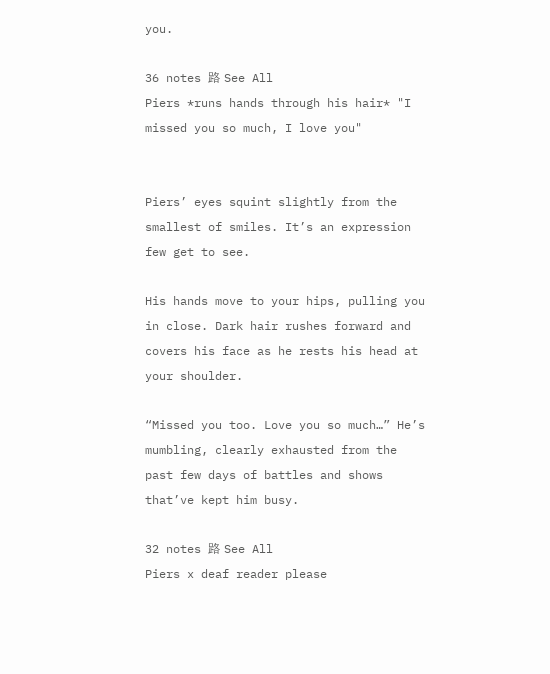you.

36 notes 路 See All
Piers *runs hands through his hair* "I missed you so much, I love you"


Piers’ eyes squint slightly from the smallest of smiles. It’s an expression few get to see.

His hands move to your hips, pulling you in close. Dark hair rushes forward and covers his face as he rests his head at your shoulder.

“Missed you too. Love you so much…” He’s mumbling, clearly exhausted from the past few days of battles and shows that’ve kept him busy.

32 notes 路 See All
Piers x deaf reader please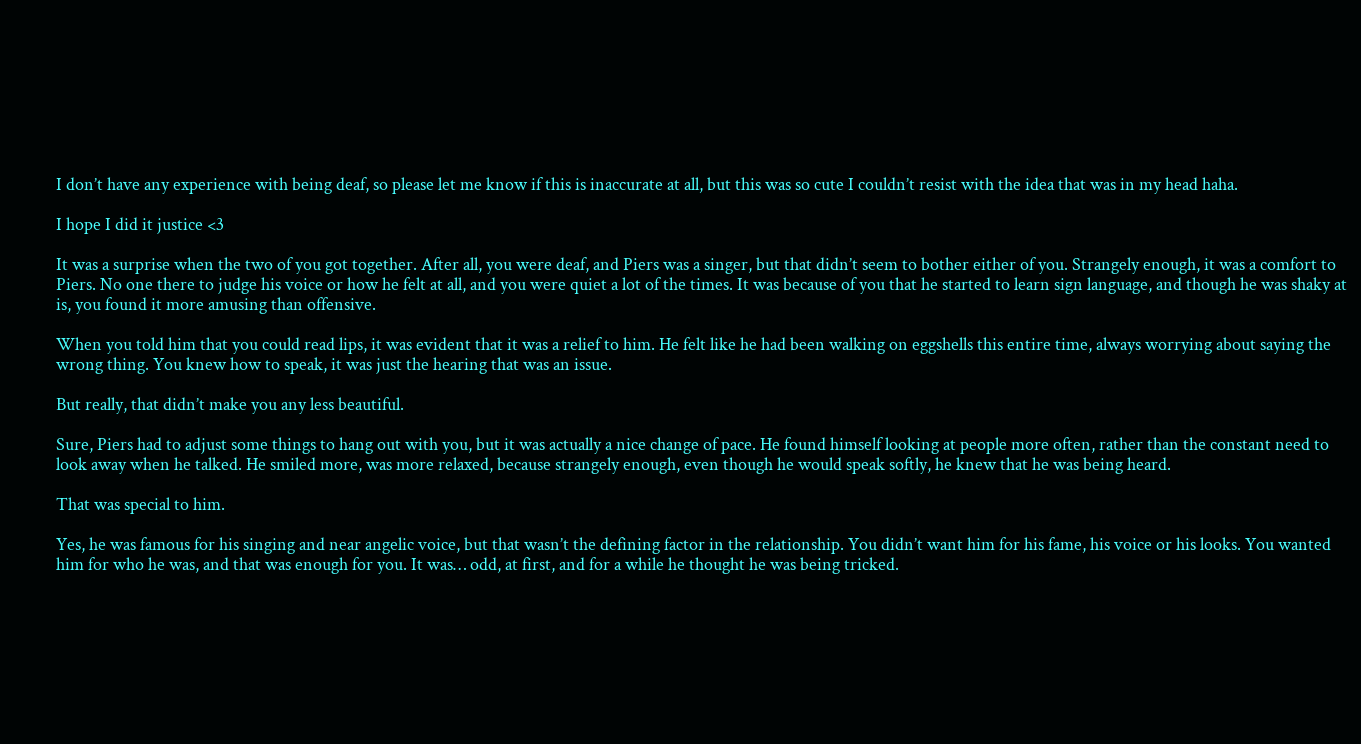I don’t have any experience with being deaf, so please let me know if this is inaccurate at all, but this was so cute I couldn’t resist with the idea that was in my head haha.

I hope I did it justice <3

It was a surprise when the two of you got together. After all, you were deaf, and Piers was a singer, but that didn’t seem to bother either of you. Strangely enough, it was a comfort to Piers. No one there to judge his voice or how he felt at all, and you were quiet a lot of the times. It was because of you that he started to learn sign language, and though he was shaky at is, you found it more amusing than offensive.

When you told him that you could read lips, it was evident that it was a relief to him. He felt like he had been walking on eggshells this entire time, always worrying about saying the wrong thing. You knew how to speak, it was just the hearing that was an issue.

But really, that didn’t make you any less beautiful.

Sure, Piers had to adjust some things to hang out with you, but it was actually a nice change of pace. He found himself looking at people more often, rather than the constant need to look away when he talked. He smiled more, was more relaxed, because strangely enough, even though he would speak softly, he knew that he was being heard.

That was special to him.

Yes, he was famous for his singing and near angelic voice, but that wasn’t the defining factor in the relationship. You didn’t want him for his fame, his voice or his looks. You wanted him for who he was, and that was enough for you. It was… odd, at first, and for a while he thought he was being tricked.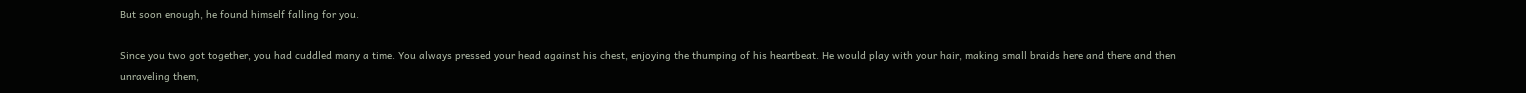But soon enough, he found himself falling for you.

Since you two got together, you had cuddled many a time. You always pressed your head against his chest, enjoying the thumping of his heartbeat. He would play with your hair, making small braids here and there and then unraveling them,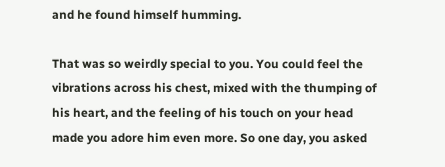and he found himself humming.

That was so weirdly special to you. You could feel the vibrations across his chest, mixed with the thumping of his heart, and the feeling of his touch on your head made you adore him even more. So one day, you asked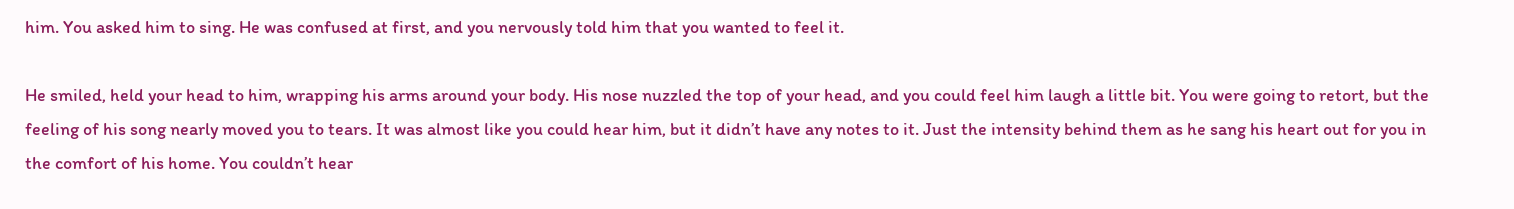him. You asked him to sing. He was confused at first, and you nervously told him that you wanted to feel it.

He smiled, held your head to him, wrapping his arms around your body. His nose nuzzled the top of your head, and you could feel him laugh a little bit. You were going to retort, but the feeling of his song nearly moved you to tears. It was almost like you could hear him, but it didn’t have any notes to it. Just the intensity behind them as he sang his heart out for you in the comfort of his home. You couldn’t hear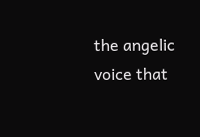the angelic voice that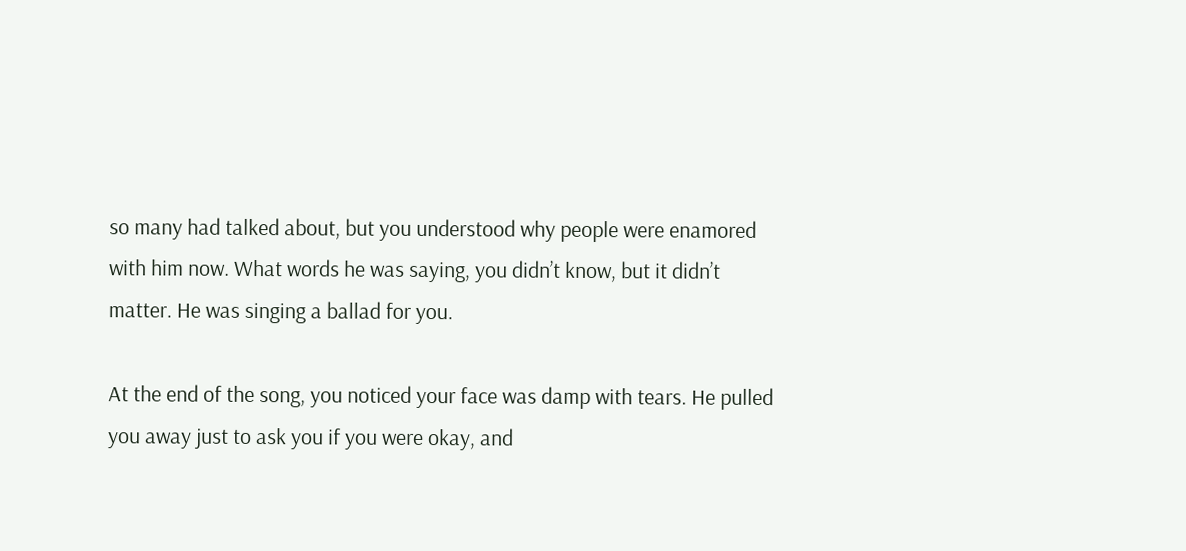so many had talked about, but you understood why people were enamored with him now. What words he was saying, you didn’t know, but it didn’t matter. He was singing a ballad for you.

At the end of the song, you noticed your face was damp with tears. He pulled you away just to ask you if you were okay, and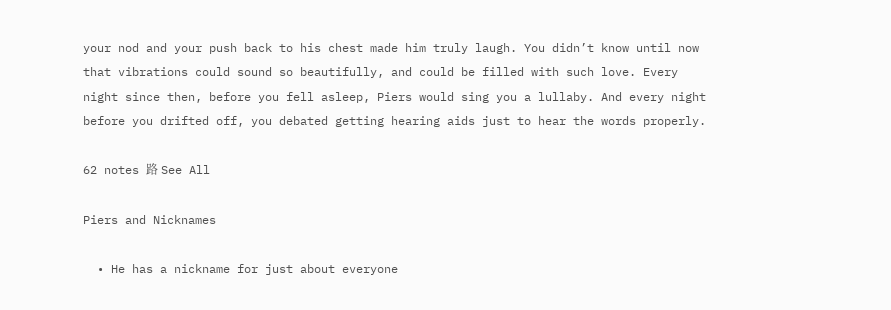your nod and your push back to his chest made him truly laugh. You didn’t know until now that vibrations could sound so beautifully, and could be filled with such love. Every night since then, before you fell asleep, Piers would sing you a lullaby. And every night before you drifted off, you debated getting hearing aids just to hear the words properly.

62 notes 路 See All

Piers and Nicknames

  • He has a nickname for just about everyone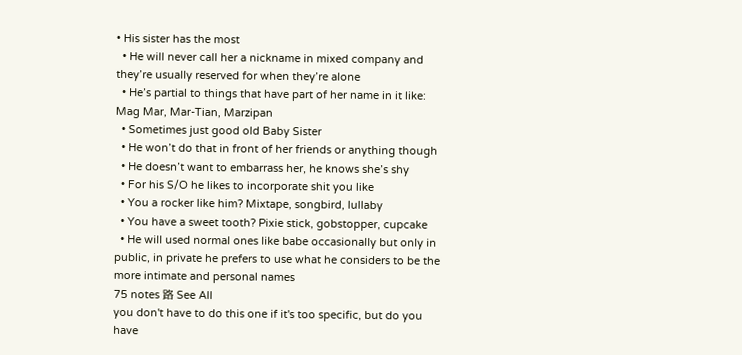• His sister has the most
  • He will never call her a nickname in mixed company and they’re usually reserved for when they’re alone
  • He’s partial to things that have part of her name in it like: Mag Mar, Mar-Tian, Marzipan
  • Sometimes just good old Baby Sister
  • He won’t do that in front of her friends or anything though
  • He doesn’t want to embarrass her, he knows she’s shy
  • For his S/O he likes to incorporate shit you like
  • You a rocker like him? Mixtape, songbird, lullaby
  • You have a sweet tooth? Pixie stick, gobstopper, cupcake
  • He will used normal ones like babe occasionally but only in public, in private he prefers to use what he considers to be the more intimate and personal names
75 notes 路 See All
you don't have to do this one if it's too specific, but do you have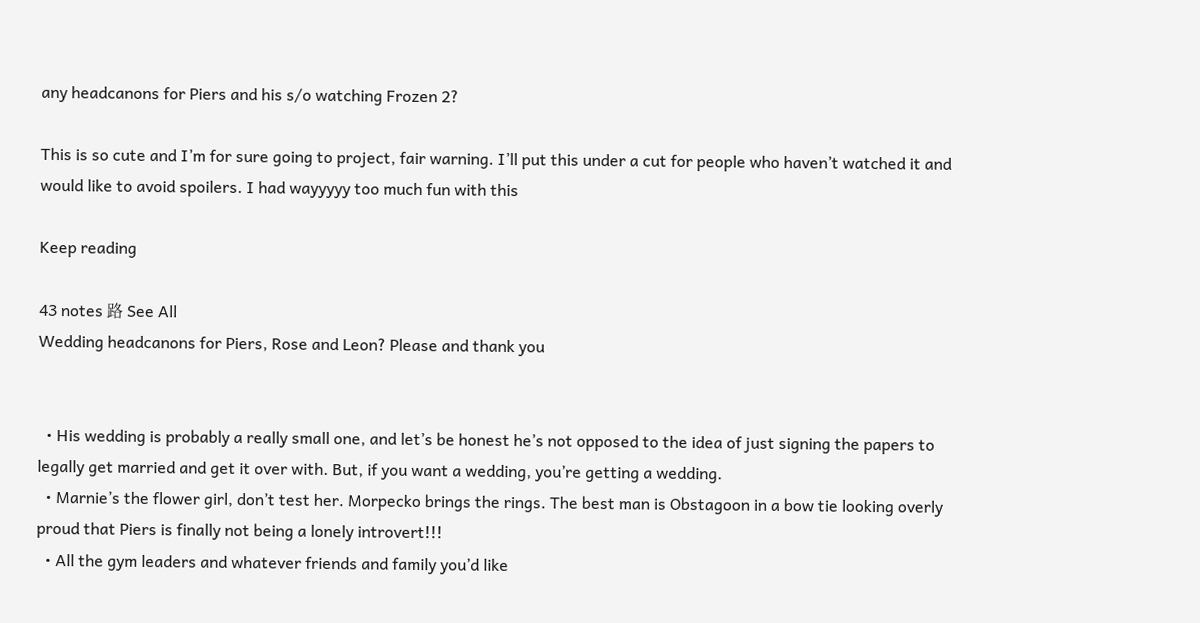any headcanons for Piers and his s/o watching Frozen 2?

This is so cute and I’m for sure going to project, fair warning. I’ll put this under a cut for people who haven’t watched it and would like to avoid spoilers. I had wayyyyy too much fun with this

Keep reading

43 notes 路 See All
Wedding headcanons for Piers, Rose and Leon? Please and thank you


  • His wedding is probably a really small one, and let’s be honest he’s not opposed to the idea of just signing the papers to legally get married and get it over with. But, if you want a wedding, you’re getting a wedding.
  • Marnie’s the flower girl, don’t test her. Morpecko brings the rings. The best man is Obstagoon in a bow tie looking overly proud that Piers is finally not being a lonely introvert!!!
  • All the gym leaders and whatever friends and family you’d like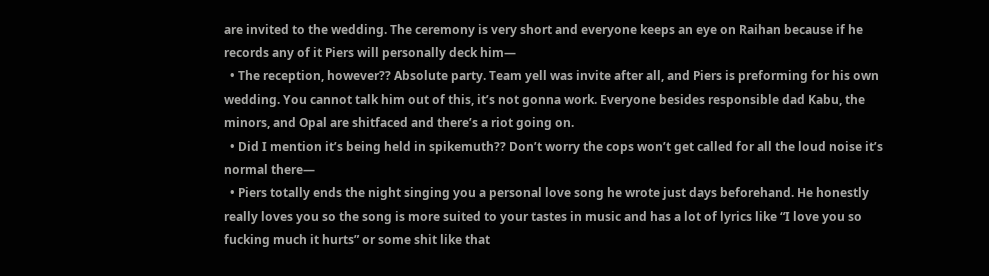are invited to the wedding. The ceremony is very short and everyone keeps an eye on Raihan because if he records any of it Piers will personally deck him—
  • The reception, however?? Absolute party. Team yell was invite after all, and Piers is preforming for his own wedding. You cannot talk him out of this, it’s not gonna work. Everyone besides responsible dad Kabu, the minors, and Opal are shitfaced and there’s a riot going on.
  • Did I mention it’s being held in spikemuth?? Don’t worry the cops won’t get called for all the loud noise it’s normal there—
  • Piers totally ends the night singing you a personal love song he wrote just days beforehand. He honestly really loves you so the song is more suited to your tastes in music and has a lot of lyrics like “I love you so fucking much it hurts” or some shit like that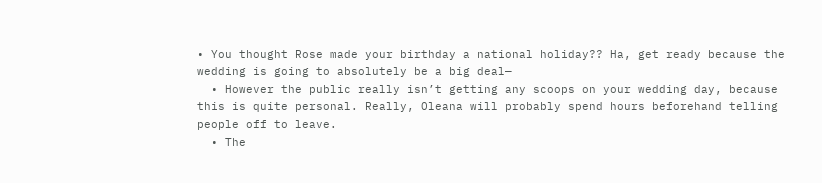• You thought Rose made your birthday a national holiday?? Ha, get ready because the wedding is going to absolutely be a big deal—
  • However the public really isn’t getting any scoops on your wedding day, because this is quite personal. Really, Oleana will probably spend hours beforehand telling people off to leave.
  • The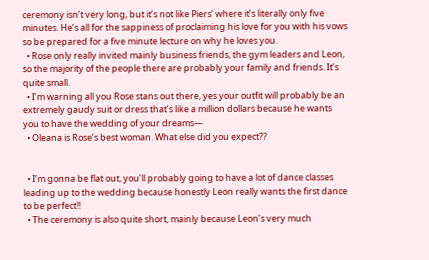ceremony isn’t very long, but it’s not like Piers’ where it’s literally only five minutes. He’s all for the sappiness of proclaiming his love for you with his vows so be prepared for a five minute lecture on why he loves you.
  • Rose only really invited mainly business friends, the gym leaders and Leon, so the majority of the people there are probably your family and friends. It’s quite small.
  • I’m warning all you Rose stans out there, yes your outfit will probably be an extremely gaudy suit or dress that’s like a million dollars because he wants you to have the wedding of your dreams—
  • Oleana is Rose’s best woman. What else did you expect??


  • I’m gonna be flat out, you’ll probably going to have a lot of dance classes leading up to the wedding because honestly Leon really wants the first dance to be perfect!!
  • The ceremony is also quite short, mainly because Leon’s very much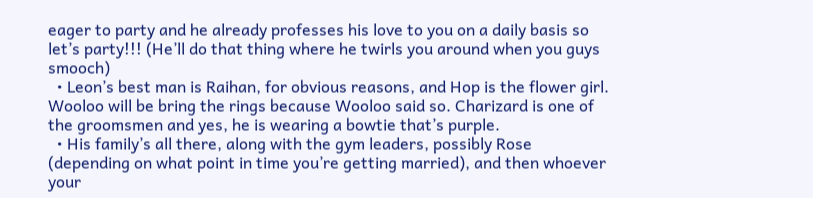eager to party and he already professes his love to you on a daily basis so let’s party!!! (He’ll do that thing where he twirls you around when you guys smooch)
  • Leon’s best man is Raihan, for obvious reasons, and Hop is the flower girl. Wooloo will be bring the rings because Wooloo said so. Charizard is one of the groomsmen and yes, he is wearing a bowtie that’s purple.
  • His family’s all there, along with the gym leaders, possibly Rose (depending on what point in time you’re getting married), and then whoever your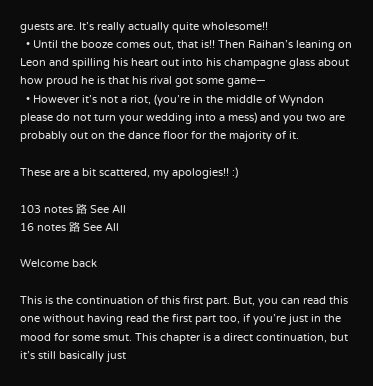guests are. It’s really actually quite wholesome!!
  • Until the booze comes out, that is!! Then Raihan’s leaning on Leon and spilling his heart out into his champagne glass about how proud he is that his rival got some game—
  • However it’s not a riot, (you’re in the middle of Wyndon please do not turn your wedding into a mess) and you two are probably out on the dance floor for the majority of it.

These are a bit scattered, my apologies!! :)

103 notes 路 See All
16 notes 路 See All

Welcome back

This is the continuation of this first part. But, you can read this one without having read the first part too, if you’re just in the mood for some smut. This chapter is a direct continuation, but it’s still basically just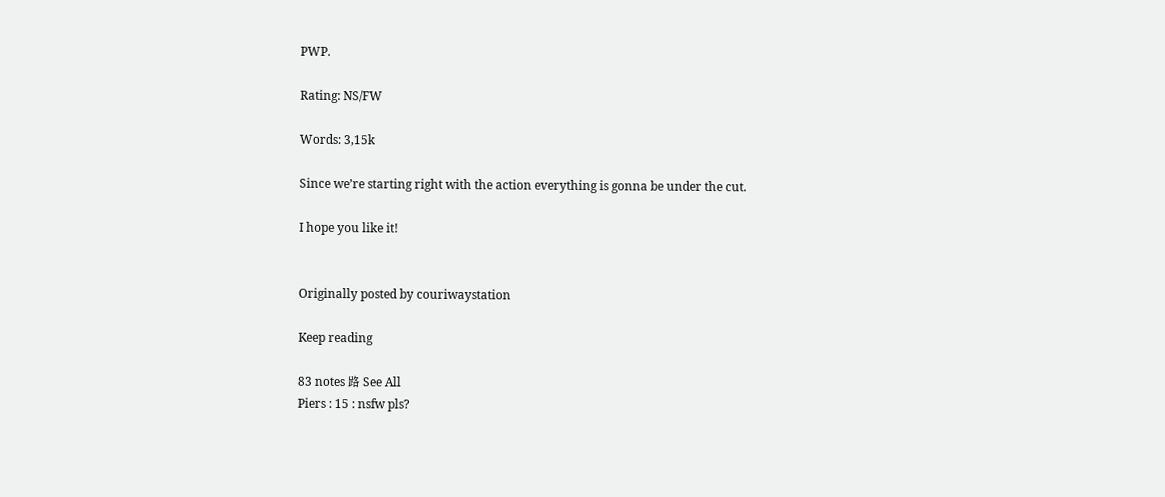PWP.

Rating: NS/FW

Words: 3,15k

Since we’re starting right with the action everything is gonna be under the cut.

I hope you like it!


Originally posted by couriwaystation

Keep reading

83 notes 路 See All
Piers : 15 : nsfw pls?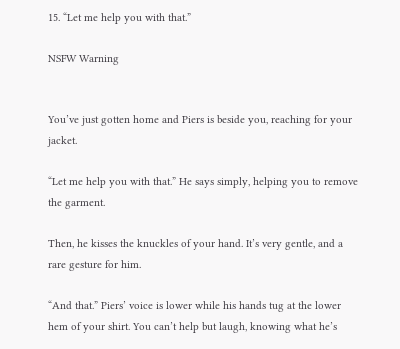15. “Let me help you with that.”

NSFW Warning


You’ve just gotten home and Piers is beside you, reaching for your jacket.

“Let me help you with that.” He says simply, helping you to remove the garment.

Then, he kisses the knuckles of your hand. It’s very gentle, and a rare gesture for him.

“And that.” Piers’ voice is lower while his hands tug at the lower hem of your shirt. You can’t help but laugh, knowing what he’s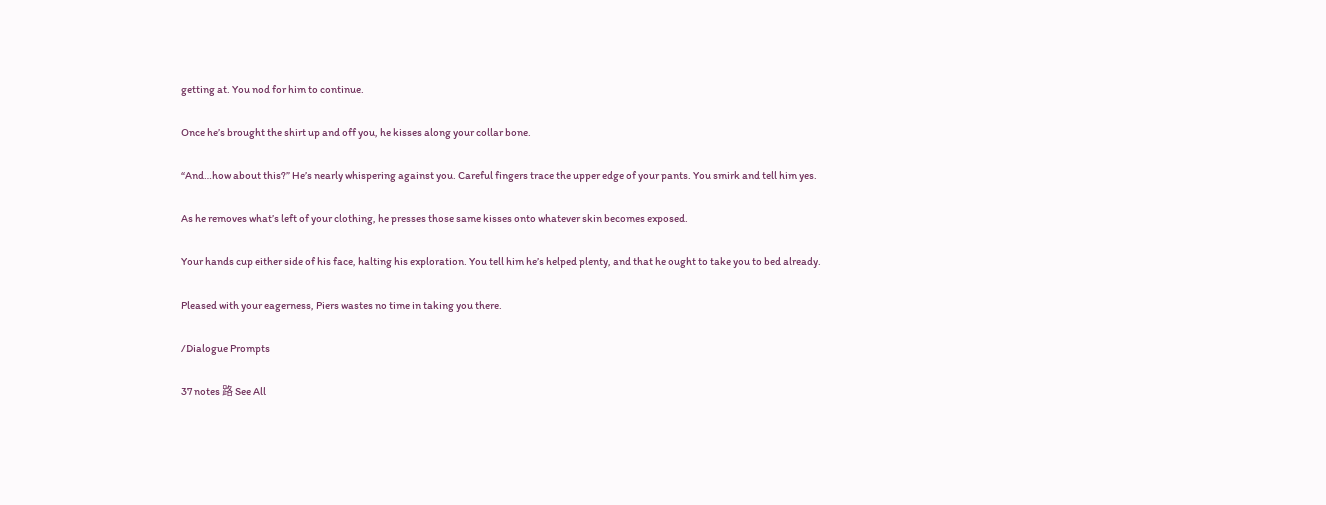getting at. You nod for him to continue.

Once he’s brought the shirt up and off you, he kisses along your collar bone.

“And…how about this?” He’s nearly whispering against you. Careful fingers trace the upper edge of your pants. You smirk and tell him yes.

As he removes what’s left of your clothing, he presses those same kisses onto whatever skin becomes exposed.

Your hands cup either side of his face, halting his exploration. You tell him he’s helped plenty, and that he ought to take you to bed already.

Pleased with your eagerness, Piers wastes no time in taking you there.

/Dialogue Prompts

37 notes 路 See All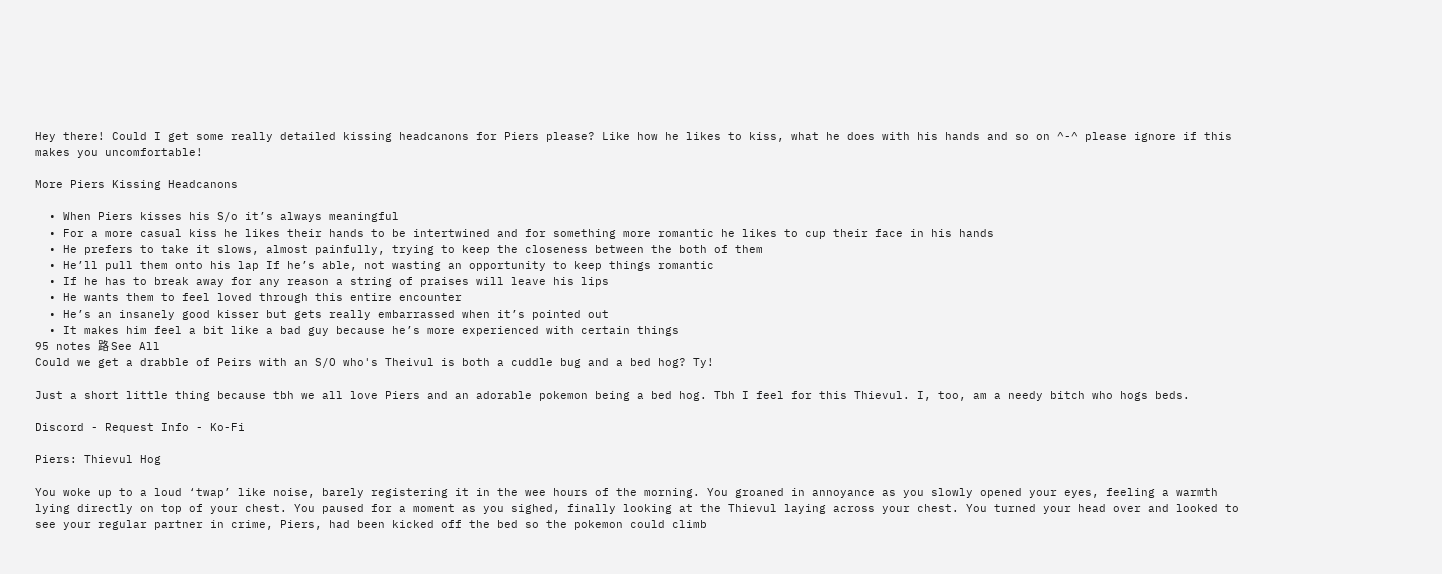Hey there! Could I get some really detailed kissing headcanons for Piers please? Like how he likes to kiss, what he does with his hands and so on ^-^ please ignore if this makes you uncomfortable!

More Piers Kissing Headcanons

  • When Piers kisses his S/o it’s always meaningful
  • For a more casual kiss he likes their hands to be intertwined and for something more romantic he likes to cup their face in his hands
  • He prefers to take it slows, almost painfully, trying to keep the closeness between the both of them
  • He’ll pull them onto his lap If he’s able, not wasting an opportunity to keep things romantic
  • If he has to break away for any reason a string of praises will leave his lips
  • He wants them to feel loved through this entire encounter
  • He’s an insanely good kisser but gets really embarrassed when it’s pointed out
  • It makes him feel a bit like a bad guy because he’s more experienced with certain things
95 notes 路 See All
Could we get a drabble of Peirs with an S/O who's Theivul is both a cuddle bug and a bed hog? Ty!

Just a short little thing because tbh we all love Piers and an adorable pokemon being a bed hog. Tbh I feel for this Thievul. I, too, am a needy bitch who hogs beds.

Discord - Request Info - Ko-Fi

Piers: Thievul Hog

You woke up to a loud ‘twap’ like noise, barely registering it in the wee hours of the morning. You groaned in annoyance as you slowly opened your eyes, feeling a warmth lying directly on top of your chest. You paused for a moment as you sighed, finally looking at the Thievul laying across your chest. You turned your head over and looked to see your regular partner in crime, Piers, had been kicked off the bed so the pokemon could climb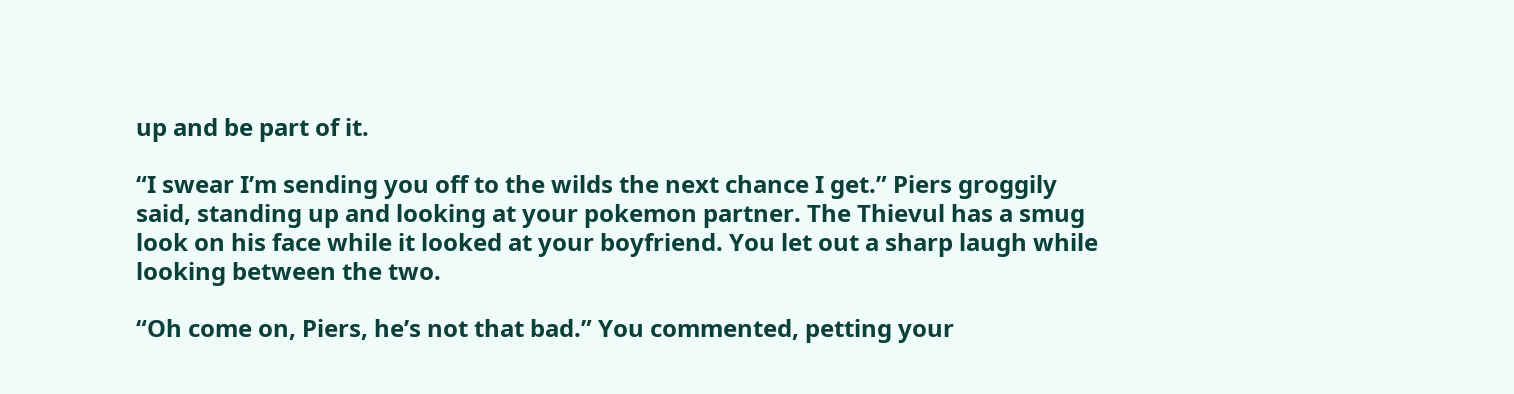up and be part of it.

“I swear I’m sending you off to the wilds the next chance I get.” Piers groggily said, standing up and looking at your pokemon partner. The Thievul has a smug look on his face while it looked at your boyfriend. You let out a sharp laugh while looking between the two.

“Oh come on, Piers, he’s not that bad.” You commented, petting your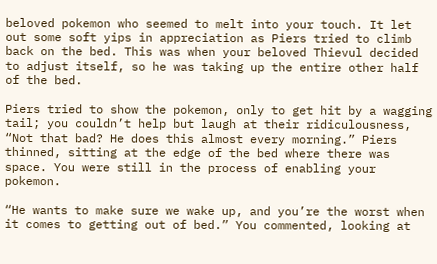beloved pokemon who seemed to melt into your touch. It let out some soft yips in appreciation as Piers tried to climb back on the bed. This was when your beloved Thievul decided to adjust itself, so he was taking up the entire other half of the bed.

Piers tried to show the pokemon, only to get hit by a wagging tail; you couldn’t help but laugh at their ridiculousness, “Not that bad? He does this almost every morning.” Piers thinned, sitting at the edge of the bed where there was space. You were still in the process of enabling your pokemon.

“He wants to make sure we wake up, and you’re the worst when it comes to getting out of bed.” You commented, looking at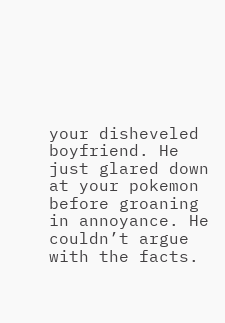your disheveled boyfriend. He just glared down at your pokemon before groaning in annoyance. He couldn’t argue with the facts.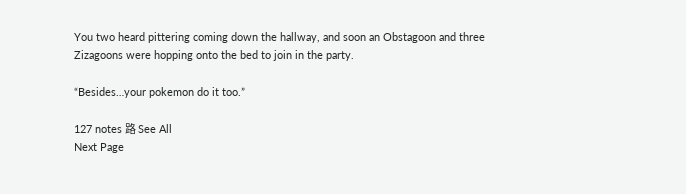You two heard pittering coming down the hallway, and soon an Obstagoon and three Zizagoons were hopping onto the bed to join in the party.

“Besides…your pokemon do it too.”

127 notes 路 See All
Next Page